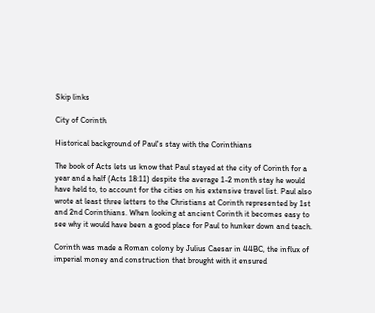Skip links

City of Corinth

Historical background of Paul's stay with the Corinthians

The book of Acts lets us know that Paul stayed at the city of Corinth for a year and a half (Acts 18:11) despite the average 1-2 month stay he would have held to, to account for the cities on his extensive travel list. Paul also wrote at least three letters to the Christians at Corinth represented by 1st and 2nd Corinthians. When looking at ancient Corinth it becomes easy to see why it would have been a good place for Paul to hunker down and teach.

Corinth was made a Roman colony by Julius Caesar in 44BC, the influx of imperial money and construction that brought with it ensured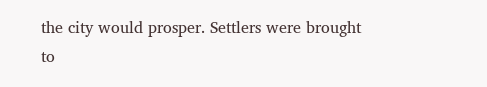the city would prosper. Settlers were brought to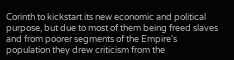Corinth to kickstart its new economic and political purpose, but due to most of them being freed slaves and from poorer segments of the Empire’s population they drew criticism from the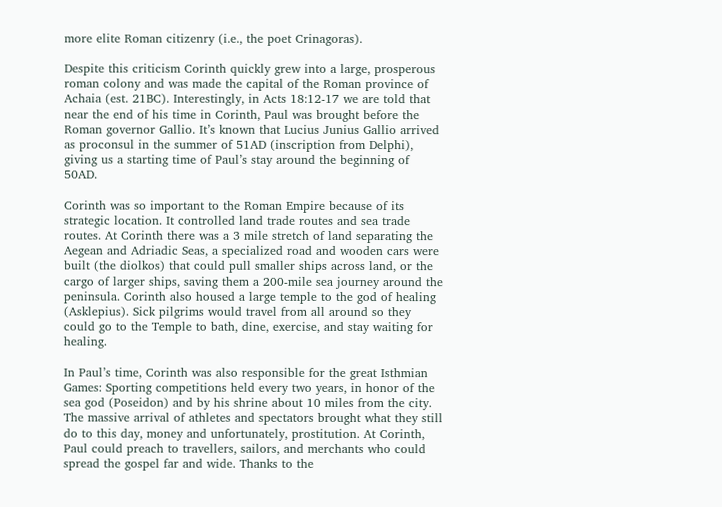more elite Roman citizenry (i.e., the poet Crinagoras).

Despite this criticism Corinth quickly grew into a large, prosperous roman colony and was made the capital of the Roman province of Achaia (est. 21BC). Interestingly, in Acts 18:12-17 we are told that near the end of his time in Corinth, Paul was brought before the Roman governor Gallio. It’s known that Lucius Junius Gallio arrived as proconsul in the summer of 51AD (inscription from Delphi), giving us a starting time of Paul’s stay around the beginning of 50AD.

Corinth was so important to the Roman Empire because of its strategic location. It controlled land trade routes and sea trade routes. At Corinth there was a 3 mile stretch of land separating the Aegean and Adriadic Seas, a specialized road and wooden cars were built (the diolkos) that could pull smaller ships across land, or the cargo of larger ships, saving them a 200-mile sea journey around the peninsula. Corinth also housed a large temple to the god of healing (Asklepius). Sick pilgrims would travel from all around so they could go to the Temple to bath, dine, exercise, and stay waiting for healing.

In Paul’s time, Corinth was also responsible for the great Isthmian Games: Sporting competitions held every two years, in honor of the sea god (Poseidon) and by his shrine about 10 miles from the city. The massive arrival of athletes and spectators brought what they still do to this day, money and unfortunately, prostitution. At Corinth, Paul could preach to travellers, sailors, and merchants who could spread the gospel far and wide. Thanks to the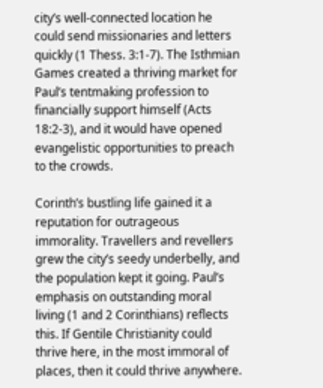city’s well-connected location he could send missionaries and letters quickly (1 Thess. 3:1-7). The Isthmian Games created a thriving market for Paul’s tentmaking profession to financially support himself (Acts 18:2-3), and it would have opened evangelistic opportunities to preach to the crowds.

Corinth’s bustling life gained it a reputation for outrageous immorality. Travellers and revellers grew the city’s seedy underbelly, and the population kept it going. Paul’s emphasis on outstanding moral living (1 and 2 Corinthians) reflects this. If Gentile Christianity could thrive here, in the most immoral of places, then it could thrive anywhere.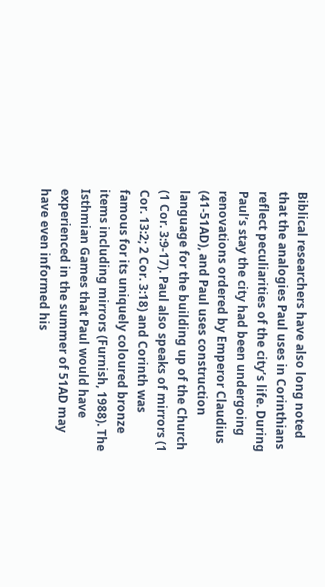Biblical researchers have also long noted that the analogies Paul uses in Corinthians reflect peculiarities of the city’s life. During Paul’s stay the city had been undergoing renovations ordered by Emperor Claudius (41-51AD), and Paul uses construction language for the building up of the Church (1 Cor. 3:9-17). Paul also speaks of mirrors (1 Cor. 13:2; 2 Cor. 3:18) and Corinth was famous for its uniquely coloured bronze items including mirrors (Furnish, 1988). The Isthmian Games that Paul would have experienced in the summer of 51AD may have even informed his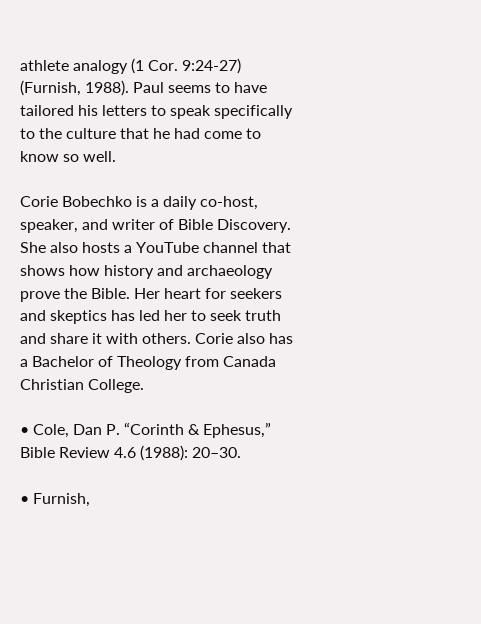athlete analogy (1 Cor. 9:24-27) (Furnish, 1988). Paul seems to have tailored his letters to speak specifically to the culture that he had come to know so well.

Corie Bobechko is a daily co-host, speaker, and writer of Bible Discovery. She also hosts a YouTube channel that shows how history and archaeology prove the Bible. Her heart for seekers and skeptics has led her to seek truth and share it with others. Corie also has a Bachelor of Theology from Canada Christian College.

• Cole, Dan P. “Corinth & Ephesus,” Bible Review 4.6 (1988): 20–30.

• Furnish,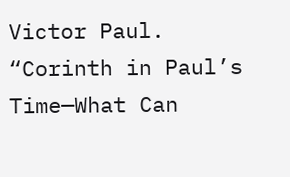Victor Paul. “Corinth in Paul’s Time—What Can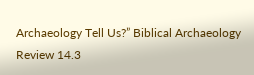Archaeology Tell Us?” Biblical Archaeology Review 14.3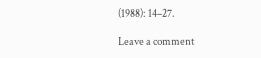(1988): 14–27.

Leave a comment